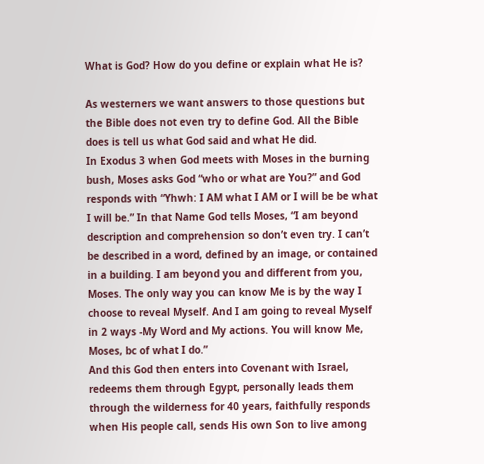What is God? How do you define or explain what He is?

As westerners we want answers to those questions but the Bible does not even try to define God. All the Bible does is tell us what God said and what He did.
In Exodus 3 when God meets with Moses in the burning bush, Moses asks God “who or what are You?” and God responds with “Yhwh: I AM what I AM or I will be be what I will be.” In that Name God tells Moses, “I am beyond description and comprehension so don’t even try. I can’t be described in a word, defined by an image, or contained in a building. I am beyond you and different from you, Moses. The only way you can know Me is by the way I choose to reveal Myself. And I am going to reveal Myself in 2 ways -My Word and My actions. You will know Me, Moses, bc of what I do.”
And this God then enters into Covenant with Israel, redeems them through Egypt, personally leads them through the wilderness for 40 years, faithfully responds when His people call, sends His own Son to live among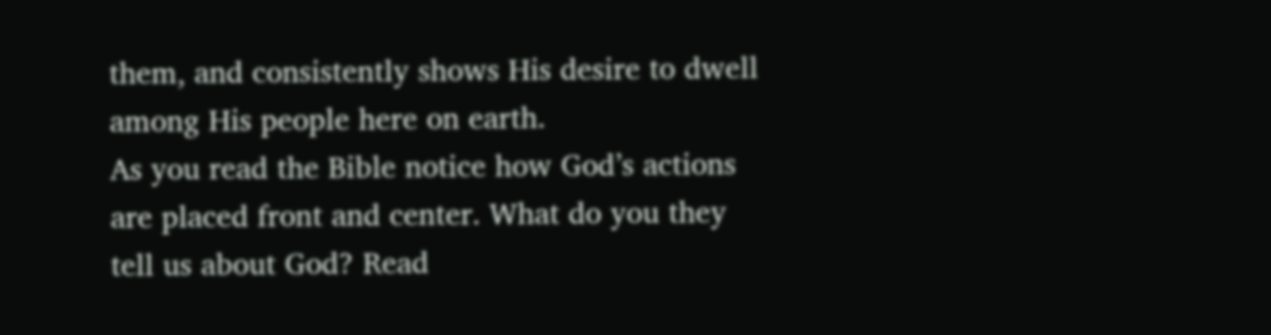them, and consistently shows His desire to dwell among His people here on earth.
As you read the Bible notice how God’s actions are placed front and center. What do you they tell us about God? Read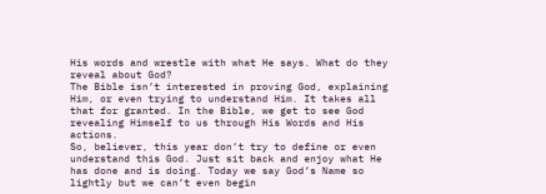His words and wrestle with what He says. What do they reveal about God?
The Bible isn’t interested in proving God, explaining Him, or even trying to understand Him. It takes all that for granted. In the Bible, we get to see God revealing Himself to us through His Words and His actions.
So, believer, this year don’t try to define or even understand this God. Just sit back and enjoy what He has done and is doing. Today we say God’s Name so lightly but we can’t even begin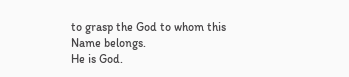to grasp the God to whom this Name belongs.
He is God.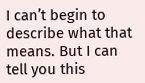I can’t begin to describe what that means. But I can tell you this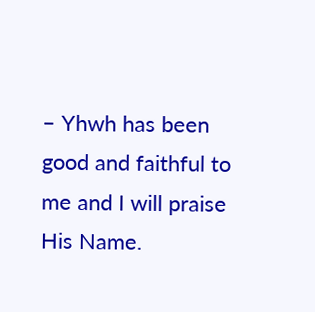– Yhwh has been good and faithful to me and I will praise His Name.